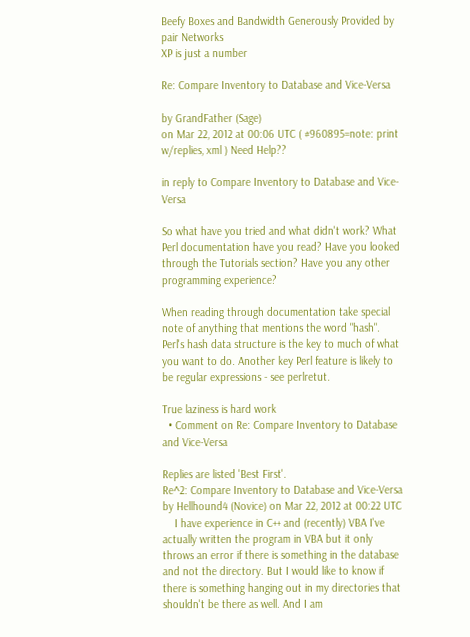Beefy Boxes and Bandwidth Generously Provided by pair Networks
XP is just a number

Re: Compare Inventory to Database and Vice-Versa

by GrandFather (Sage)
on Mar 22, 2012 at 00:06 UTC ( #960895=note: print w/replies, xml ) Need Help??

in reply to Compare Inventory to Database and Vice-Versa

So what have you tried and what didn't work? What Perl documentation have you read? Have you looked through the Tutorials section? Have you any other programming experience?

When reading through documentation take special note of anything that mentions the word "hash". Perl's hash data structure is the key to much of what you want to do. Another key Perl feature is likely to be regular expressions - see perlretut.

True laziness is hard work
  • Comment on Re: Compare Inventory to Database and Vice-Versa

Replies are listed 'Best First'.
Re^2: Compare Inventory to Database and Vice-Versa
by Hellhound4 (Novice) on Mar 22, 2012 at 00:22 UTC
    I have experience in C++ and (recently) VBA I've actually written the program in VBA but it only throws an error if there is something in the database and not the directory. But I would like to know if there is something hanging out in my directories that shouldn't be there as well. And I am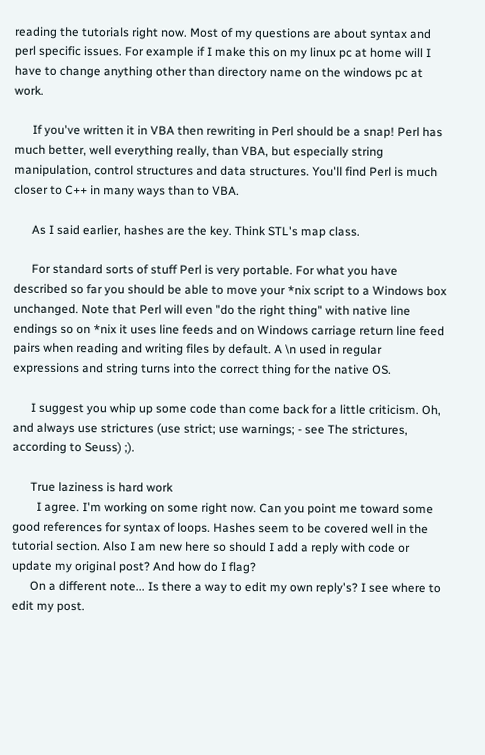reading the tutorials right now. Most of my questions are about syntax and perl specific issues. For example if I make this on my linux pc at home will I have to change anything other than directory name on the windows pc at work.

      If you've written it in VBA then rewriting in Perl should be a snap! Perl has much better, well everything really, than VBA, but especially string manipulation, control structures and data structures. You'll find Perl is much closer to C++ in many ways than to VBA.

      As I said earlier, hashes are the key. Think STL's map class.

      For standard sorts of stuff Perl is very portable. For what you have described so far you should be able to move your *nix script to a Windows box unchanged. Note that Perl will even "do the right thing" with native line endings so on *nix it uses line feeds and on Windows carriage return line feed pairs when reading and writing files by default. A \n used in regular expressions and string turns into the correct thing for the native OS.

      I suggest you whip up some code than come back for a little criticism. Oh, and always use strictures (use strict; use warnings; - see The strictures, according to Seuss) ;).

      True laziness is hard work
        I agree. I'm working on some right now. Can you point me toward some good references for syntax of loops. Hashes seem to be covered well in the tutorial section. Also I am new here so should I add a reply with code or update my original post? And how do I flag?
      On a different note... Is there a way to edit my own reply's? I see where to edit my post.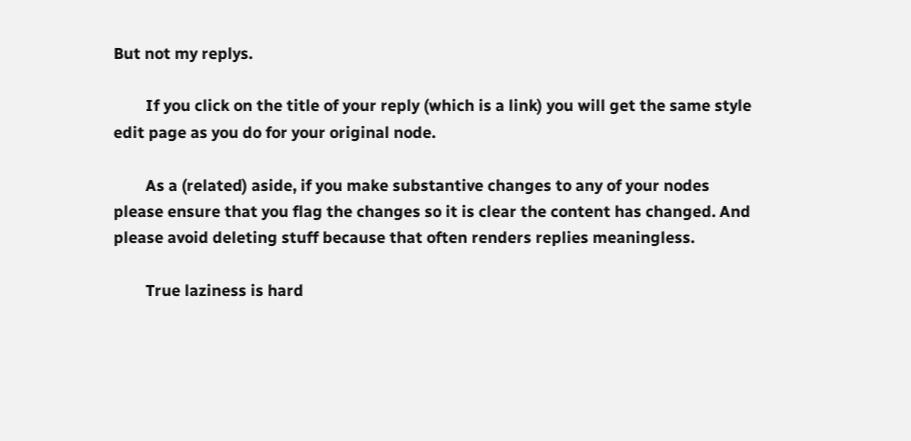But not my replys.

        If you click on the title of your reply (which is a link) you will get the same style edit page as you do for your original node.

        As a (related) aside, if you make substantive changes to any of your nodes please ensure that you flag the changes so it is clear the content has changed. And please avoid deleting stuff because that often renders replies meaningless.

        True laziness is hard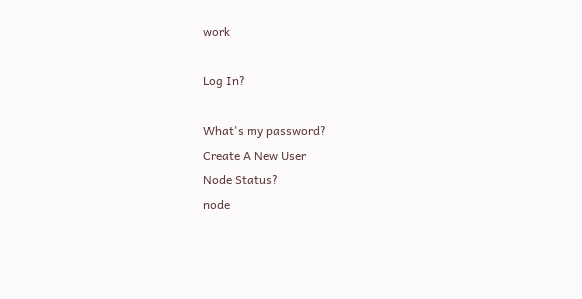work

Log In?

What's my password?
Create A New User
Node Status?
node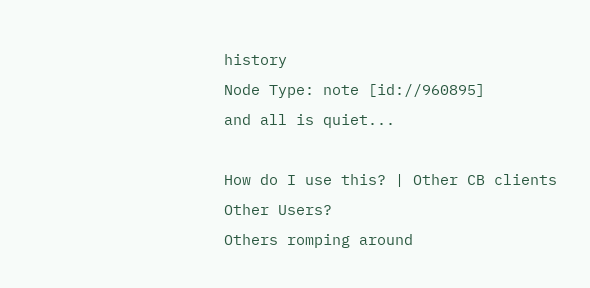history
Node Type: note [id://960895]
and all is quiet...

How do I use this? | Other CB clients
Other Users?
Others romping around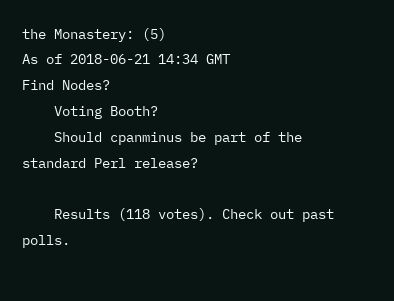the Monastery: (5)
As of 2018-06-21 14:34 GMT
Find Nodes?
    Voting Booth?
    Should cpanminus be part of the standard Perl release?

    Results (118 votes). Check out past polls.